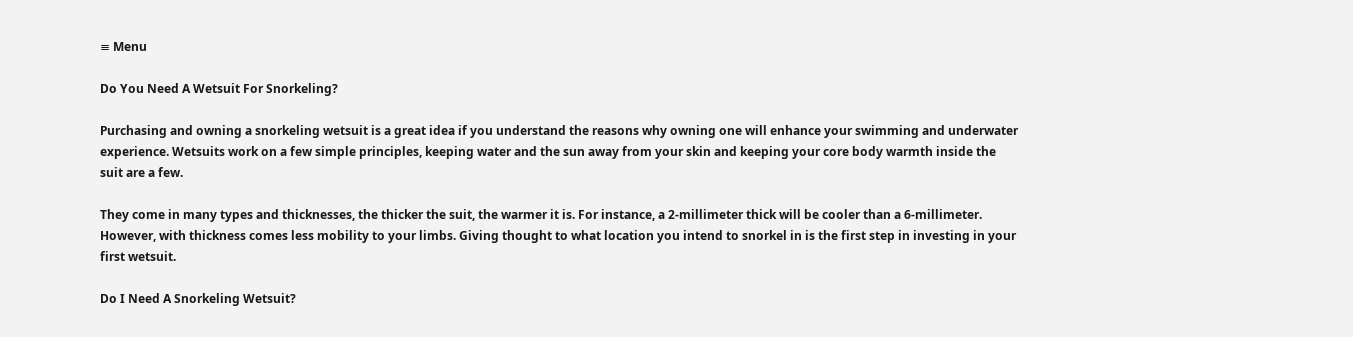≡ Menu

Do You Need A Wetsuit For Snorkeling?

Purchasing and owning a snorkeling wetsuit is a great idea if you understand the reasons why owning one will enhance your swimming and underwater experience. Wetsuits work on a few simple principles, keeping water and the sun away from your skin and keeping your core body warmth inside the suit are a few.

They come in many types and thicknesses, the thicker the suit, the warmer it is. For instance, a 2-millimeter thick will be cooler than a 6-millimeter. However, with thickness comes less mobility to your limbs. Giving thought to what location you intend to snorkel in is the first step in investing in your first wetsuit.

Do I Need A Snorkeling Wetsuit?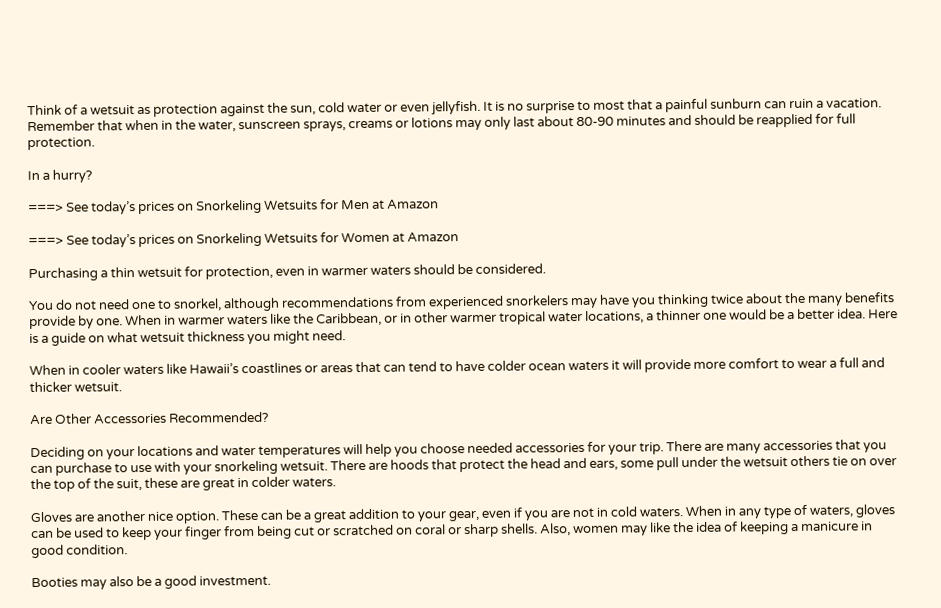Think of a wetsuit as protection against the sun, cold water or even jellyfish. It is no surprise to most that a painful sunburn can ruin a vacation. Remember that when in the water, sunscreen sprays, creams or lotions may only last about 80-90 minutes and should be reapplied for full protection.

In a hurry?

===> See today’s prices on Snorkeling Wetsuits for Men at Amazon

===> See today’s prices on Snorkeling Wetsuits for Women at Amazon

Purchasing a thin wetsuit for protection, even in warmer waters should be considered.

You do not need one to snorkel, although recommendations from experienced snorkelers may have you thinking twice about the many benefits provide by one. When in warmer waters like the Caribbean, or in other warmer tropical water locations, a thinner one would be a better idea. Here is a guide on what wetsuit thickness you might need.

When in cooler waters like Hawaii’s coastlines or areas that can tend to have colder ocean waters it will provide more comfort to wear a full and thicker wetsuit.

Are Other Accessories Recommended?

Deciding on your locations and water temperatures will help you choose needed accessories for your trip. There are many accessories that you can purchase to use with your snorkeling wetsuit. There are hoods that protect the head and ears, some pull under the wetsuit others tie on over the top of the suit, these are great in colder waters.

Gloves are another nice option. These can be a great addition to your gear, even if you are not in cold waters. When in any type of waters, gloves can be used to keep your finger from being cut or scratched on coral or sharp shells. Also, women may like the idea of keeping a manicure in good condition.

Booties may also be a good investment.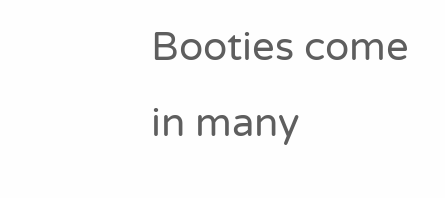Booties come in many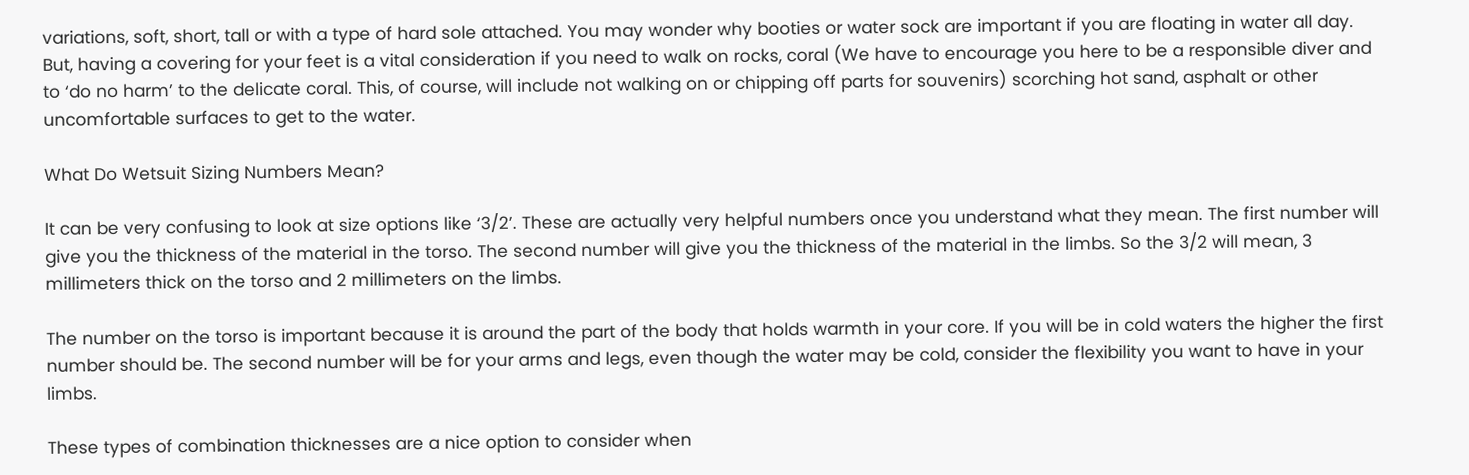variations, soft, short, tall or with a type of hard sole attached. You may wonder why booties or water sock are important if you are floating in water all day. But, having a covering for your feet is a vital consideration if you need to walk on rocks, coral (We have to encourage you here to be a responsible diver and to ‘do no harm’ to the delicate coral. This, of course, will include not walking on or chipping off parts for souvenirs) scorching hot sand, asphalt or other uncomfortable surfaces to get to the water.

What Do Wetsuit Sizing Numbers Mean?

It can be very confusing to look at size options like ‘3/2’. These are actually very helpful numbers once you understand what they mean. The first number will give you the thickness of the material in the torso. The second number will give you the thickness of the material in the limbs. So the 3/2 will mean, 3 millimeters thick on the torso and 2 millimeters on the limbs.

The number on the torso is important because it is around the part of the body that holds warmth in your core. If you will be in cold waters the higher the first number should be. The second number will be for your arms and legs, even though the water may be cold, consider the flexibility you want to have in your limbs.

These types of combination thicknesses are a nice option to consider when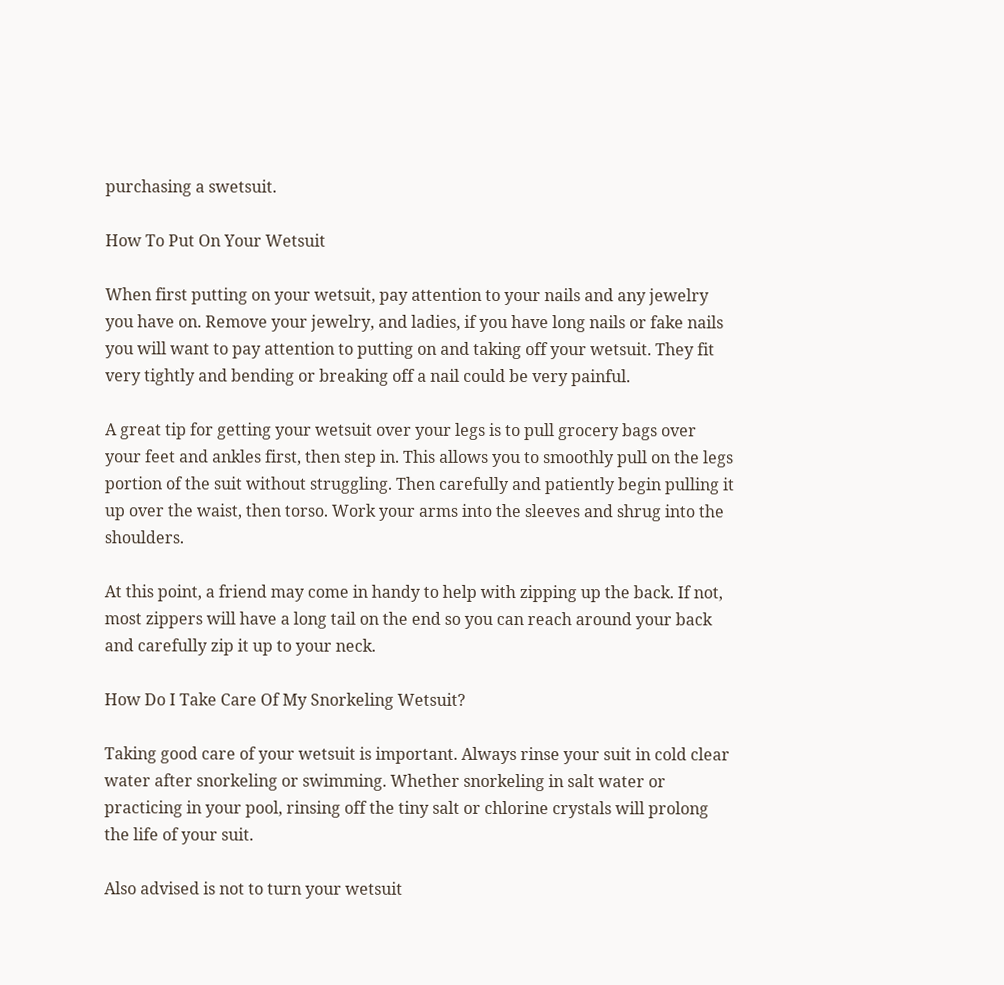purchasing a swetsuit.

How To Put On Your Wetsuit

When first putting on your wetsuit, pay attention to your nails and any jewelry you have on. Remove your jewelry, and ladies, if you have long nails or fake nails you will want to pay attention to putting on and taking off your wetsuit. They fit very tightly and bending or breaking off a nail could be very painful.

A great tip for getting your wetsuit over your legs is to pull grocery bags over your feet and ankles first, then step in. This allows you to smoothly pull on the legs portion of the suit without struggling. Then carefully and patiently begin pulling it up over the waist, then torso. Work your arms into the sleeves and shrug into the shoulders.

At this point, a friend may come in handy to help with zipping up the back. If not, most zippers will have a long tail on the end so you can reach around your back and carefully zip it up to your neck.

How Do I Take Care Of My Snorkeling Wetsuit?

Taking good care of your wetsuit is important. Always rinse your suit in cold clear water after snorkeling or swimming. Whether snorkeling in salt water or practicing in your pool, rinsing off the tiny salt or chlorine crystals will prolong the life of your suit.

Also advised is not to turn your wetsuit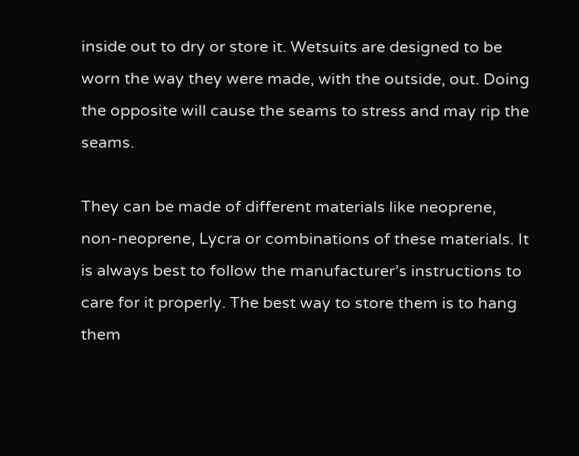inside out to dry or store it. Wetsuits are designed to be worn the way they were made, with the outside, out. Doing the opposite will cause the seams to stress and may rip the seams.

They can be made of different materials like neoprene, non-neoprene, Lycra or combinations of these materials. It is always best to follow the manufacturer’s instructions to care for it properly. The best way to store them is to hang them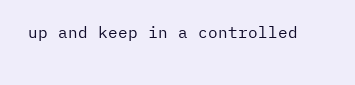up and keep in a controlled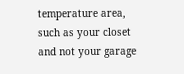temperature area, such as your closet and not your garage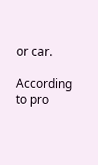or car.

According to pro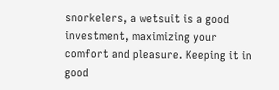snorkelers, a wetsuit is a good investment, maximizing your comfort and pleasure. Keeping it in good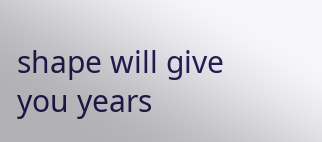shape will give you years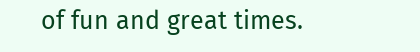of fun and great times.